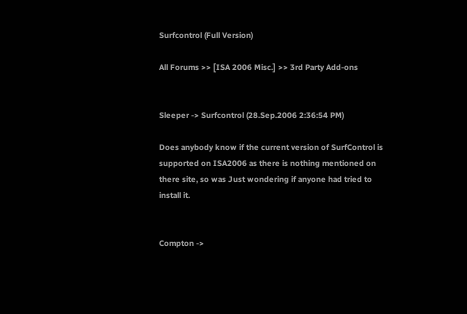Surfcontrol (Full Version)

All Forums >> [ISA 2006 Misc.] >> 3rd Party Add-ons


Sleeper -> Surfcontrol (28.Sep.2006 2:36:54 PM)

Does anybody know if the current version of SurfControl is supported on ISA2006 as there is nothing mentioned on there site, so was Just wondering if anyone had tried to install it.


Compton ->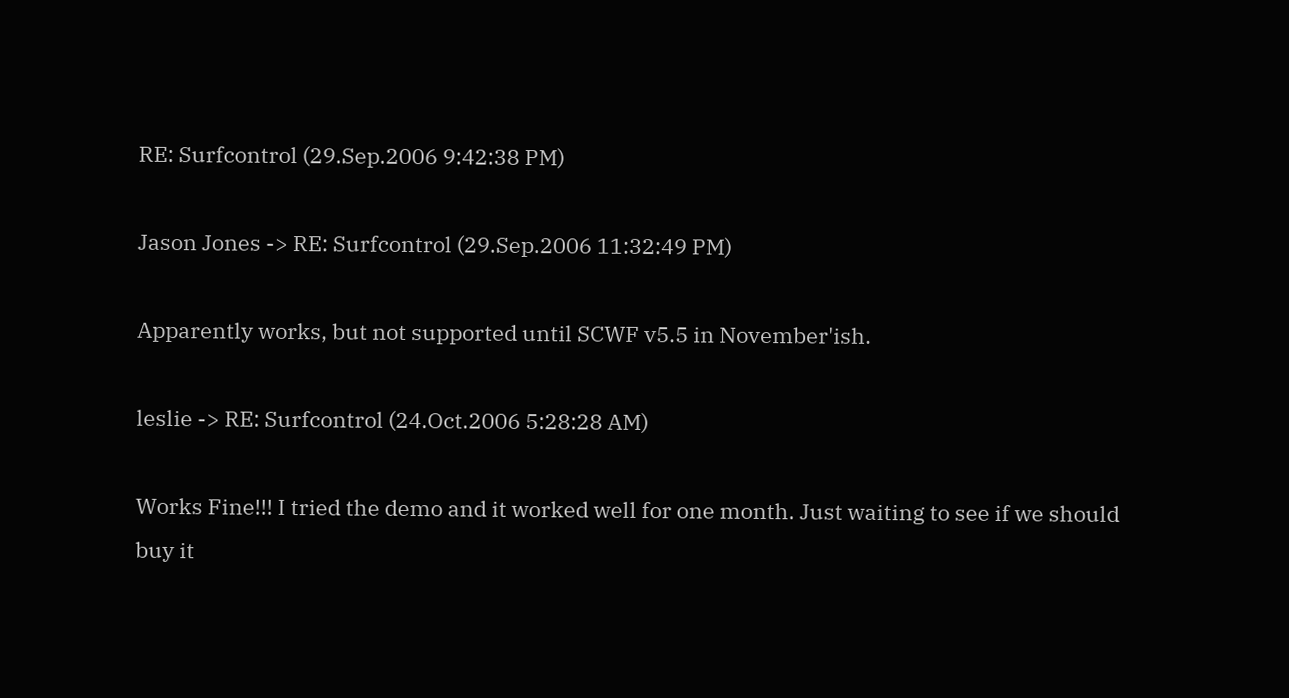RE: Surfcontrol (29.Sep.2006 9:42:38 PM)

Jason Jones -> RE: Surfcontrol (29.Sep.2006 11:32:49 PM)

Apparently works, but not supported until SCWF v5.5 in November'ish.

leslie -> RE: Surfcontrol (24.Oct.2006 5:28:28 AM)

Works Fine!!! I tried the demo and it worked well for one month. Just waiting to see if we should buy it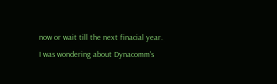now or wait till the next finacial year.
I was wondering about Dynacomm's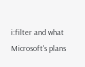i:filter and what Microsoft's plans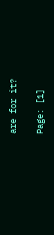are for it?

Page: [1]